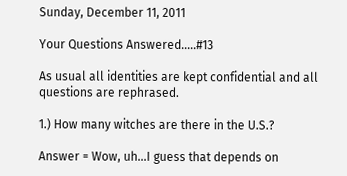Sunday, December 11, 2011

Your Questions Answered.....#13

As usual all identities are kept confidential and all questions are rephrased.

1.) How many witches are there in the U.S.?

Answer = Wow, uh...I guess that depends on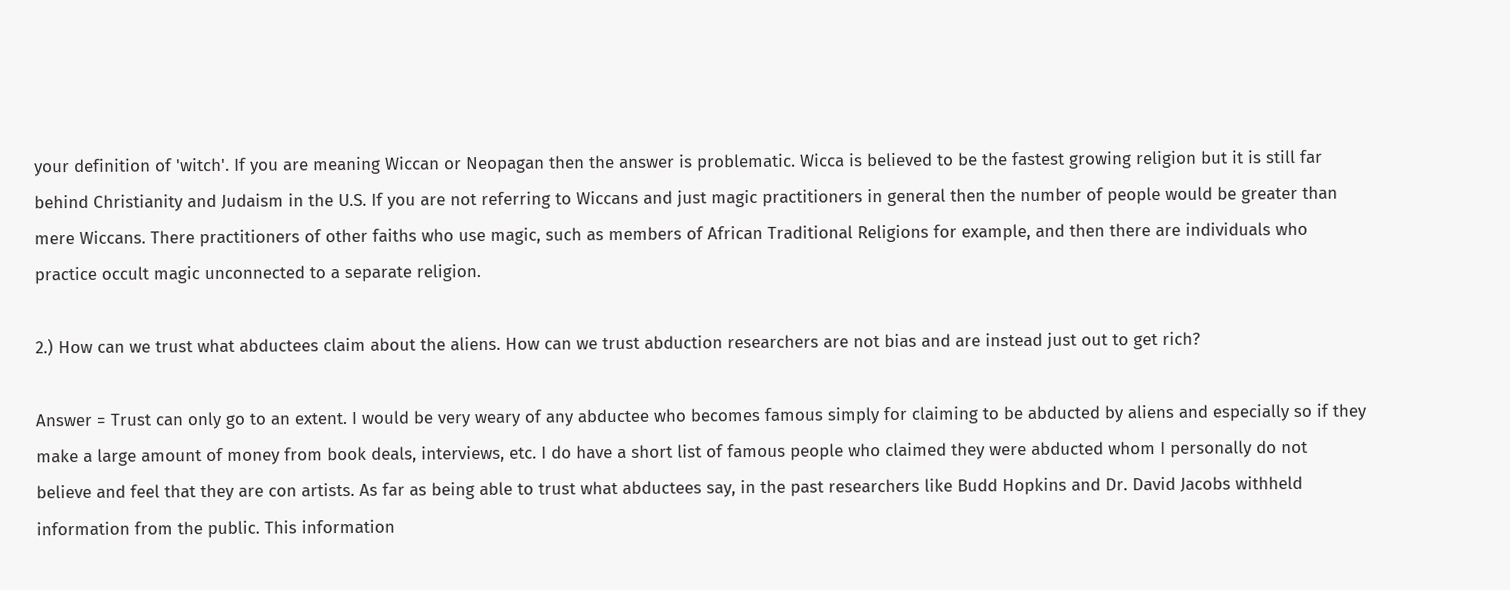your definition of 'witch'. If you are meaning Wiccan or Neopagan then the answer is problematic. Wicca is believed to be the fastest growing religion but it is still far behind Christianity and Judaism in the U.S. If you are not referring to Wiccans and just magic practitioners in general then the number of people would be greater than mere Wiccans. There practitioners of other faiths who use magic, such as members of African Traditional Religions for example, and then there are individuals who practice occult magic unconnected to a separate religion.

2.) How can we trust what abductees claim about the aliens. How can we trust abduction researchers are not bias and are instead just out to get rich?

Answer = Trust can only go to an extent. I would be very weary of any abductee who becomes famous simply for claiming to be abducted by aliens and especially so if they make a large amount of money from book deals, interviews, etc. I do have a short list of famous people who claimed they were abducted whom I personally do not believe and feel that they are con artists. As far as being able to trust what abductees say, in the past researchers like Budd Hopkins and Dr. David Jacobs withheld information from the public. This information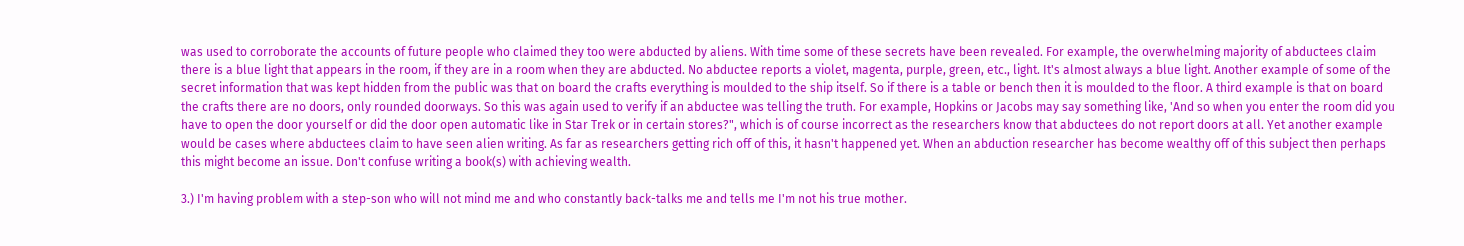was used to corroborate the accounts of future people who claimed they too were abducted by aliens. With time some of these secrets have been revealed. For example, the overwhelming majority of abductees claim there is a blue light that appears in the room, if they are in a room when they are abducted. No abductee reports a violet, magenta, purple, green, etc., light. It's almost always a blue light. Another example of some of the secret information that was kept hidden from the public was that on board the crafts everything is moulded to the ship itself. So if there is a table or bench then it is moulded to the floor. A third example is that on board the crafts there are no doors, only rounded doorways. So this was again used to verify if an abductee was telling the truth. For example, Hopkins or Jacobs may say something like, 'And so when you enter the room did you have to open the door yourself or did the door open automatic like in Star Trek or in certain stores?", which is of course incorrect as the researchers know that abductees do not report doors at all. Yet another example would be cases where abductees claim to have seen alien writing. As far as researchers getting rich off of this, it hasn't happened yet. When an abduction researcher has become wealthy off of this subject then perhaps this might become an issue. Don't confuse writing a book(s) with achieving wealth.

3.) I'm having problem with a step-son who will not mind me and who constantly back-talks me and tells me I'm not his true mother.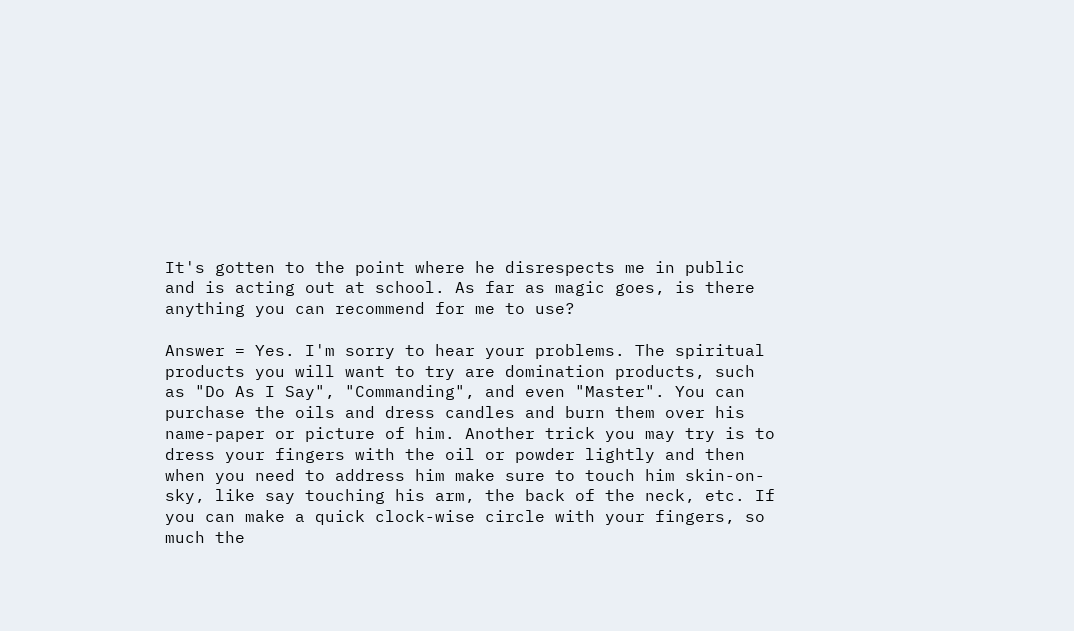It's gotten to the point where he disrespects me in public and is acting out at school. As far as magic goes, is there anything you can recommend for me to use?

Answer = Yes. I'm sorry to hear your problems. The spiritual products you will want to try are domination products, such as "Do As I Say", "Commanding", and even "Master". You can purchase the oils and dress candles and burn them over his name-paper or picture of him. Another trick you may try is to dress your fingers with the oil or powder lightly and then when you need to address him make sure to touch him skin-on-sky, like say touching his arm, the back of the neck, etc. If you can make a quick clock-wise circle with your fingers, so much the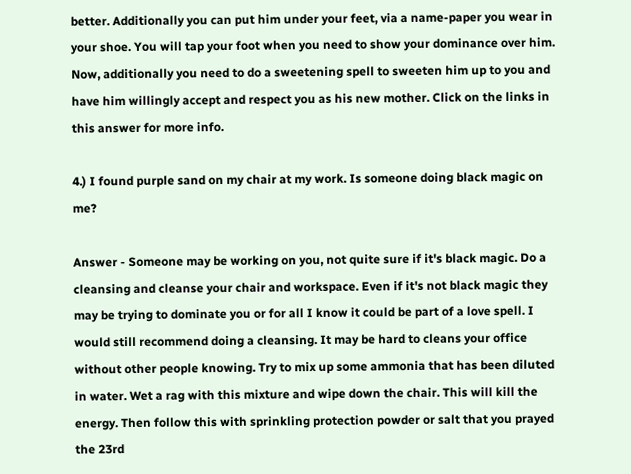better. Additionally you can put him under your feet, via a name-paper you wear in your shoe. You will tap your foot when you need to show your dominance over him. Now, additionally you need to do a sweetening spell to sweeten him up to you and have him willingly accept and respect you as his new mother. Click on the links in this answer for more info.

4.) I found purple sand on my chair at my work. Is someone doing black magic on me?

Answer - Someone may be working on you, not quite sure if it's black magic. Do a cleansing and cleanse your chair and workspace. Even if it's not black magic they may be trying to dominate you or for all I know it could be part of a love spell. I would still recommend doing a cleansing. It may be hard to cleans your office without other people knowing. Try to mix up some ammonia that has been diluted in water. Wet a rag with this mixture and wipe down the chair. This will kill the energy. Then follow this with sprinkling protection powder or salt that you prayed the 23rd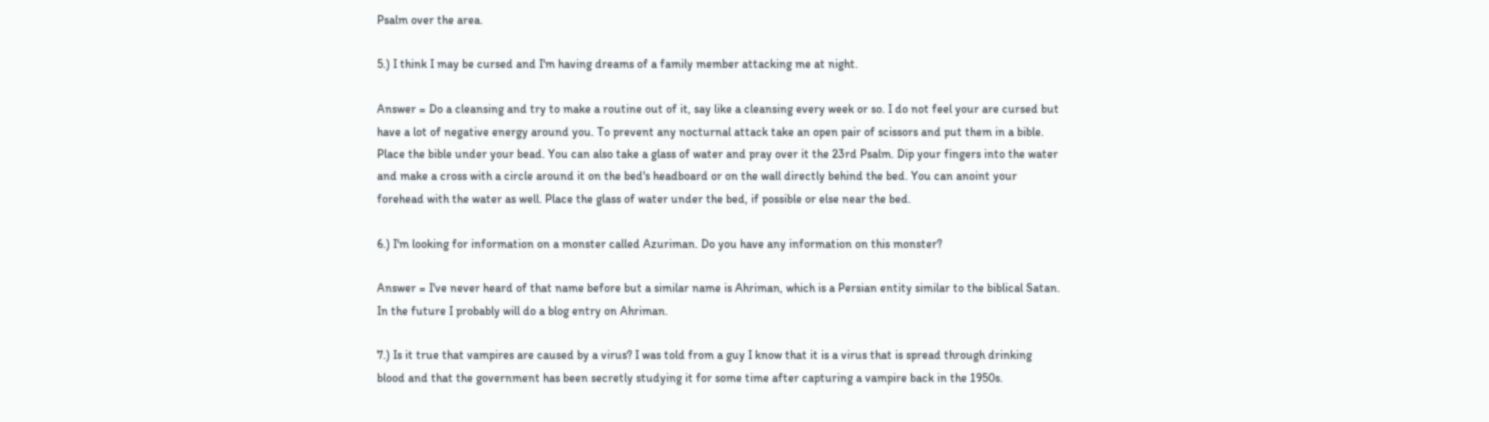Psalm over the area.

5.) I think I may be cursed and I'm having dreams of a family member attacking me at night.

Answer = Do a cleansing and try to make a routine out of it, say like a cleansing every week or so. I do not feel your are cursed but have a lot of negative energy around you. To prevent any nocturnal attack take an open pair of scissors and put them in a bible. Place the bible under your bead. You can also take a glass of water and pray over it the 23rd Psalm. Dip your fingers into the water and make a cross with a circle around it on the bed's headboard or on the wall directly behind the bed. You can anoint your forehead with the water as well. Place the glass of water under the bed, if possible or else near the bed.

6.) I'm looking for information on a monster called Azuriman. Do you have any information on this monster?

Answer = I've never heard of that name before but a similar name is Ahriman, which is a Persian entity similar to the biblical Satan. In the future I probably will do a blog entry on Ahriman.

7.) Is it true that vampires are caused by a virus? I was told from a guy I know that it is a virus that is spread through drinking blood and that the government has been secretly studying it for some time after capturing a vampire back in the 1950s.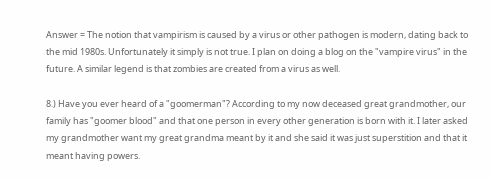Answer = The notion that vampirism is caused by a virus or other pathogen is modern, dating back to the mid 1980s. Unfortunately it simply is not true. I plan on doing a blog on the "vampire virus" in the future. A similar legend is that zombies are created from a virus as well.

8.) Have you ever heard of a "goomerman"? According to my now deceased great grandmother, our family has "goomer blood" and that one person in every other generation is born with it. I later asked my grandmother want my great grandma meant by it and she said it was just superstition and that it meant having powers.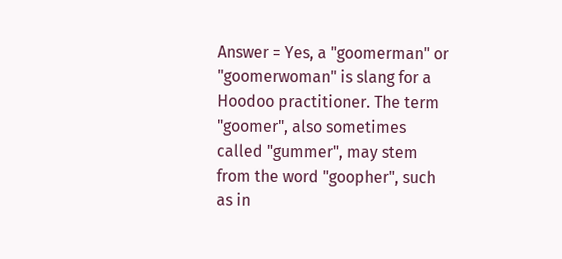Answer = Yes, a "goomerman" or "goomerwoman" is slang for a Hoodoo practitioner. The term "goomer", also sometimes called "gummer", may stem from the word "goopher", such as in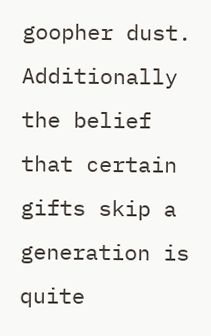goopher dust. Additionally the belief that certain gifts skip a generation is quite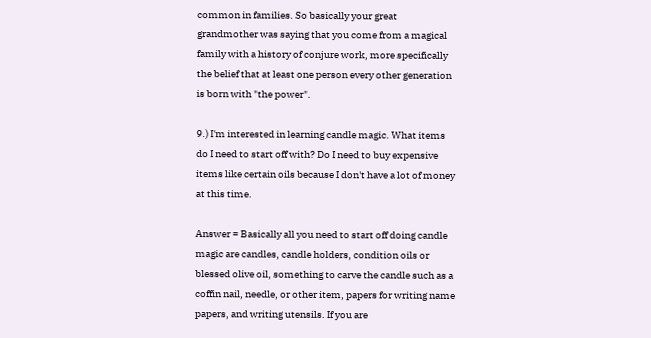common in families. So basically your great grandmother was saying that you come from a magical family with a history of conjure work, more specifically the belief that at least one person every other generation is born with "the power".

9.) I'm interested in learning candle magic. What items do I need to start off with? Do I need to buy expensive items like certain oils because I don't have a lot of money at this time.

Answer = Basically all you need to start off doing candle magic are candles, candle holders, condition oils or blessed olive oil, something to carve the candle such as a coffin nail, needle, or other item, papers for writing name papers, and writing utensils. If you are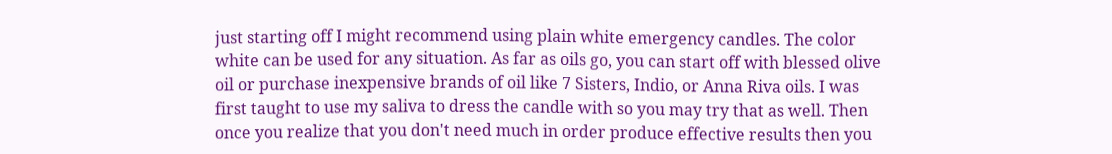just starting off I might recommend using plain white emergency candles. The color white can be used for any situation. As far as oils go, you can start off with blessed olive oil or purchase inexpensive brands of oil like 7 Sisters, Indio, or Anna Riva oils. I was first taught to use my saliva to dress the candle with so you may try that as well. Then once you realize that you don't need much in order produce effective results then you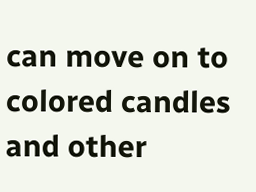can move on to colored candles and other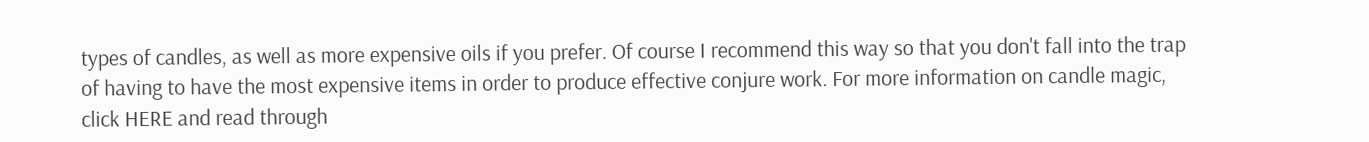types of candles, as well as more expensive oils if you prefer. Of course I recommend this way so that you don't fall into the trap of having to have the most expensive items in order to produce effective conjure work. For more information on candle magic, click HERE and read through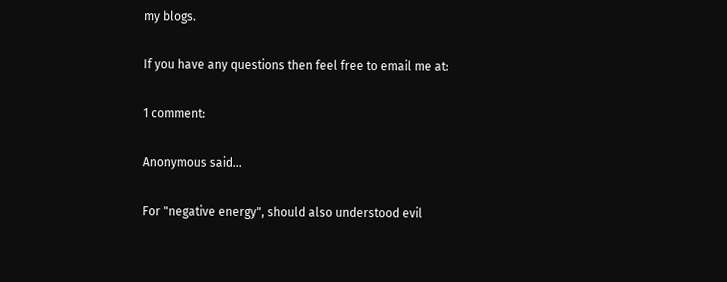my blogs.

If you have any questions then feel free to email me at:

1 comment:

Anonymous said...

For "negative energy", should also understood evil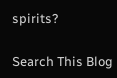spirits?

Search This Blog